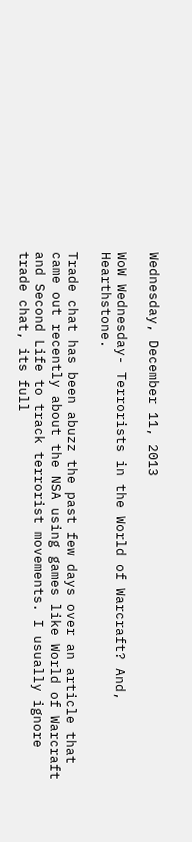Wednesday, December 11, 2013

WoW Wednesday- Terrorists in the World of Warcraft? And, Hearthstone.

Trade chat has been abuzz the past few days over an article that came out recently about the NSA using games like World of Warcraft and Second Life to track terrorist movements. I usually ignore trade chat, its full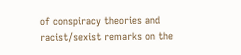of conspiracy theories and racist/sexist remarks on the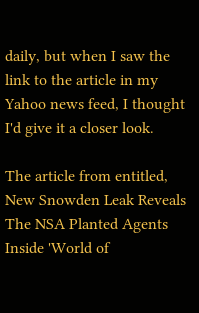daily, but when I saw the link to the article in my Yahoo news feed, I thought I'd give it a closer look.

The article from entitled, New Snowden Leak Reveals The NSA Planted Agents Inside 'World of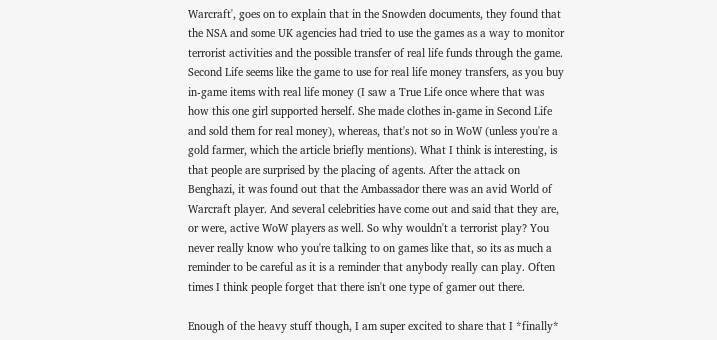Warcraft', goes on to explain that in the Snowden documents, they found that the NSA and some UK agencies had tried to use the games as a way to monitor terrorist activities and the possible transfer of real life funds through the game. Second Life seems like the game to use for real life money transfers, as you buy in-game items with real life money (I saw a True Life once where that was how this one girl supported herself. She made clothes in-game in Second Life and sold them for real money), whereas, that's not so in WoW (unless you're a gold farmer, which the article briefly mentions). What I think is interesting, is that people are surprised by the placing of agents. After the attack on Benghazi, it was found out that the Ambassador there was an avid World of Warcraft player. And several celebrities have come out and said that they are, or were, active WoW players as well. So why wouldn't a terrorist play? You never really know who you're talking to on games like that, so its as much a reminder to be careful as it is a reminder that anybody really can play. Often times I think people forget that there isn't one type of gamer out there.

Enough of the heavy stuff though, I am super excited to share that I *finally*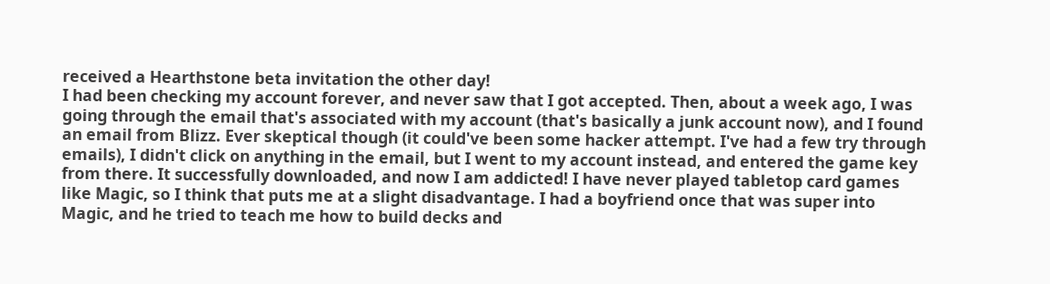received a Hearthstone beta invitation the other day!
I had been checking my account forever, and never saw that I got accepted. Then, about a week ago, I was going through the email that's associated with my account (that's basically a junk account now), and I found an email from Blizz. Ever skeptical though (it could've been some hacker attempt. I've had a few try through emails), I didn't click on anything in the email, but I went to my account instead, and entered the game key from there. It successfully downloaded, and now I am addicted! I have never played tabletop card games like Magic, so I think that puts me at a slight disadvantage. I had a boyfriend once that was super into Magic, and he tried to teach me how to build decks and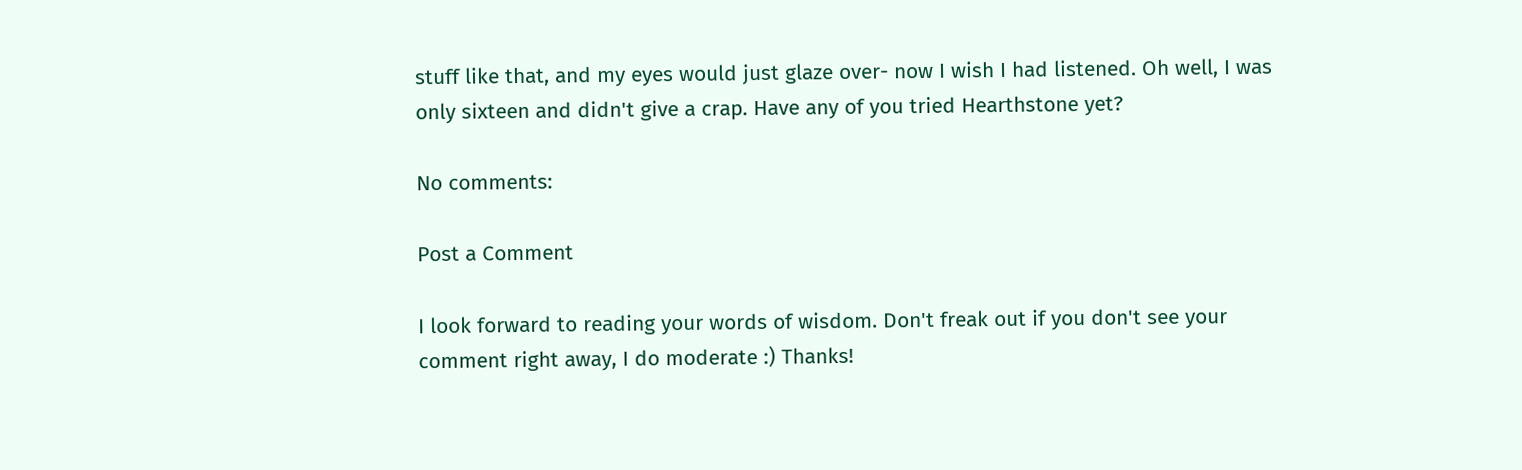stuff like that, and my eyes would just glaze over- now I wish I had listened. Oh well, I was only sixteen and didn't give a crap. Have any of you tried Hearthstone yet?

No comments:

Post a Comment

I look forward to reading your words of wisdom. Don't freak out if you don't see your comment right away, I do moderate :) Thanks!